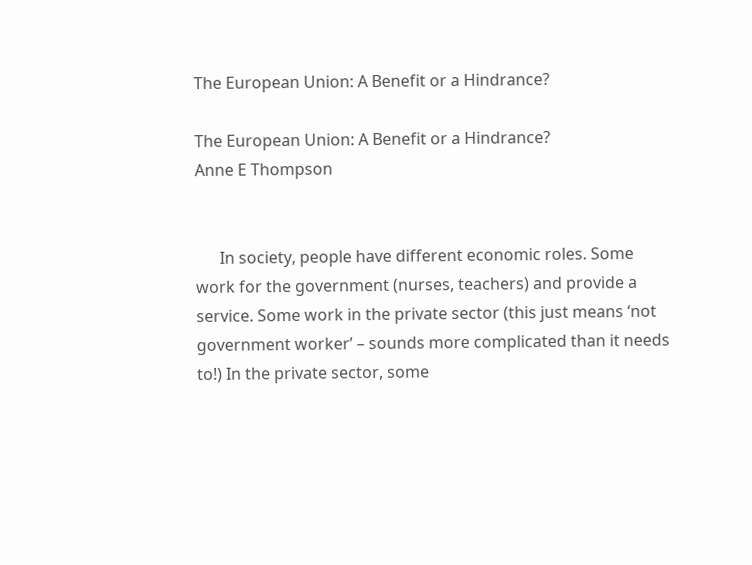The European Union: A Benefit or a Hindrance?

The European Union: A Benefit or a Hindrance?
Anne E Thompson


      In society, people have different economic roles. Some work for the government (nurses, teachers) and provide a service. Some work in the private sector (this just means ‘not government worker’ – sounds more complicated than it needs to!) In the private sector, some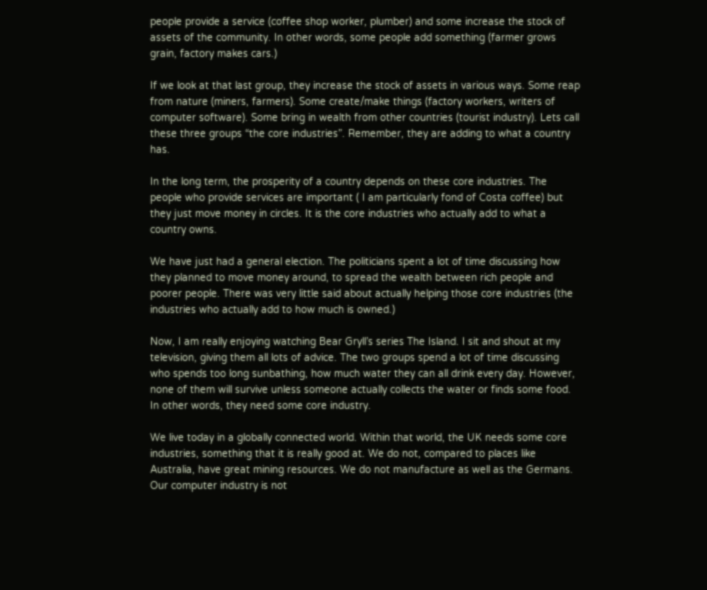people provide a service (coffee shop worker, plumber) and some increase the stock of assets of the community. In other words, some people add something (farmer grows grain, factory makes cars.)

If we look at that last group, they increase the stock of assets in various ways. Some reap from nature (miners, farmers). Some create/make things (factory workers, writers of computer software). Some bring in wealth from other countries (tourist industry). Lets call these three groups “the core industries”. Remember, they are adding to what a country has.

In the long term, the prosperity of a country depends on these core industries. The people who provide services are important ( I am particularly fond of Costa coffee) but they just move money in circles. It is the core industries who actually add to what a country owns.

We have just had a general election. The politicians spent a lot of time discussing how they planned to move money around, to spread the wealth between rich people and poorer people. There was very little said about actually helping those core industries (the industries who actually add to how much is owned.)

Now, I am really enjoying watching Bear Gryll’s series The Island. I sit and shout at my television, giving them all lots of advice. The two groups spend a lot of time discussing who spends too long sunbathing, how much water they can all drink every day. However, none of them will survive unless someone actually collects the water or finds some food. In other words, they need some core industry.

We live today in a globally connected world. Within that world, the UK needs some core industries, something that it is really good at. We do not, compared to places like Australia, have great mining resources. We do not manufacture as well as the Germans. Our computer industry is not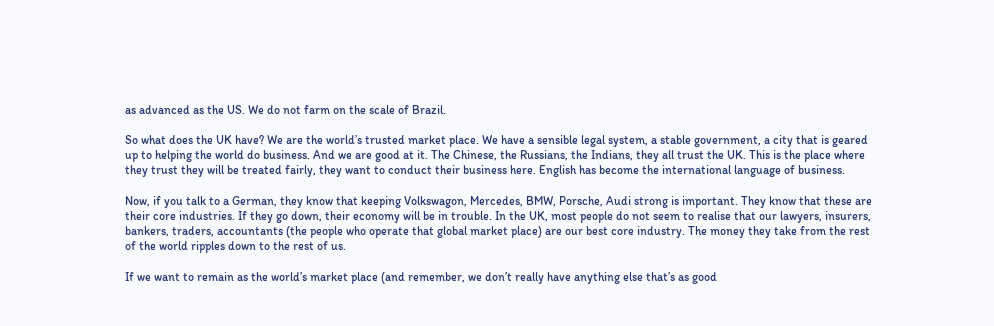as advanced as the US. We do not farm on the scale of Brazil.

So what does the UK have? We are the world’s trusted market place. We have a sensible legal system, a stable government, a city that is geared up to helping the world do business. And we are good at it. The Chinese, the Russians, the Indians, they all trust the UK. This is the place where they trust they will be treated fairly, they want to conduct their business here. English has become the international language of business.

Now, if you talk to a German, they know that keeping Volkswagon, Mercedes, BMW, Porsche, Audi strong is important. They know that these are their core industries. If they go down, their economy will be in trouble. In the UK, most people do not seem to realise that our lawyers, insurers, bankers, traders, accountants (the people who operate that global market place) are our best core industry. The money they take from the rest of the world ripples down to the rest of us.

If we want to remain as the world’s market place (and remember, we don’t really have anything else that’s as good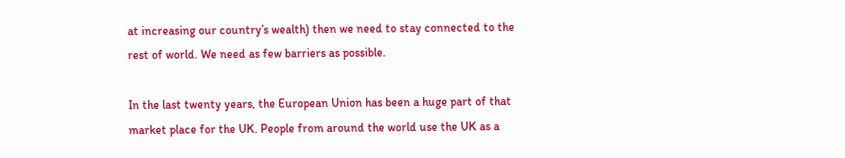at increasing our country’s wealth) then we need to stay connected to the rest of world. We need as few barriers as possible.

In the last twenty years, the European Union has been a huge part of that market place for the UK. People from around the world use the UK as a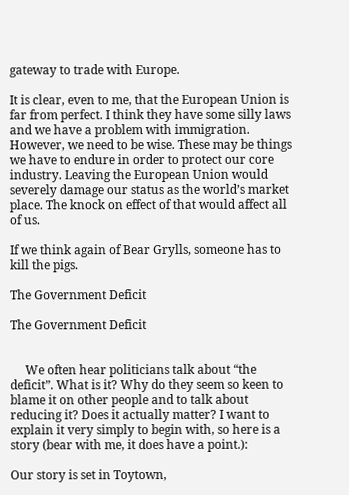gateway to trade with Europe.

It is clear, even to me, that the European Union is far from perfect. I think they have some silly laws and we have a problem with immigration. However, we need to be wise. These may be things we have to endure in order to protect our core industry. Leaving the European Union would severely damage our status as the world’s market place. The knock on effect of that would affect all of us.

If we think again of Bear Grylls, someone has to kill the pigs.

The Government Deficit

The Government Deficit


     We often hear politicians talk about “the deficit”. What is it? Why do they seem so keen to blame it on other people and to talk about reducing it? Does it actually matter? I want to explain it very simply to begin with, so here is a story (bear with me, it does have a point.):

Our story is set in Toytown,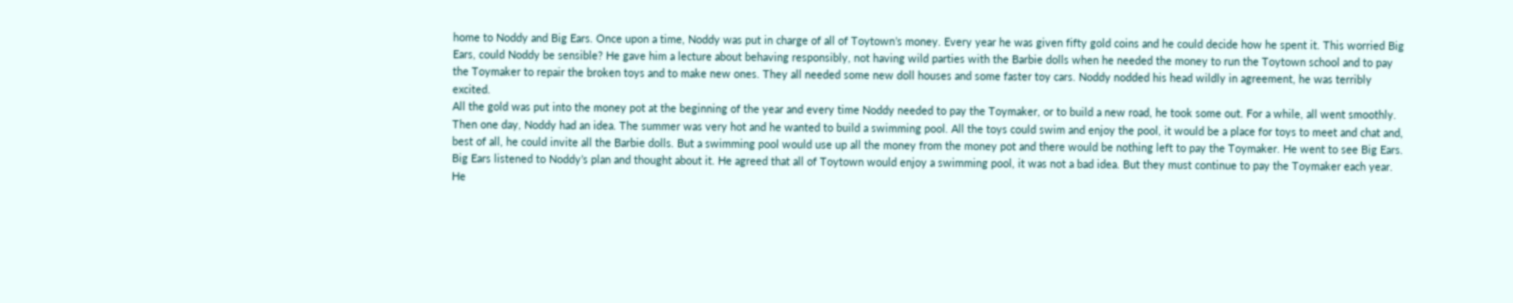home to Noddy and Big Ears. Once upon a time, Noddy was put in charge of all of Toytown’s money. Every year he was given fifty gold coins and he could decide how he spent it. This worried Big Ears, could Noddy be sensible? He gave him a lecture about behaving responsibly, not having wild parties with the Barbie dolls when he needed the money to run the Toytown school and to pay the Toymaker to repair the broken toys and to make new ones. They all needed some new doll houses and some faster toy cars. Noddy nodded his head wildly in agreement, he was terribly excited.
All the gold was put into the money pot at the beginning of the year and every time Noddy needed to pay the Toymaker, or to build a new road, he took some out. For a while, all went smoothly. Then one day, Noddy had an idea. The summer was very hot and he wanted to build a swimming pool. All the toys could swim and enjoy the pool, it would be a place for toys to meet and chat and, best of all, he could invite all the Barbie dolls. But a swimming pool would use up all the money from the money pot and there would be nothing left to pay the Toymaker. He went to see Big Ears.
Big Ears listened to Noddy’s plan and thought about it. He agreed that all of Toytown would enjoy a swimming pool, it was not a bad idea. But they must continue to pay the Toymaker each year. He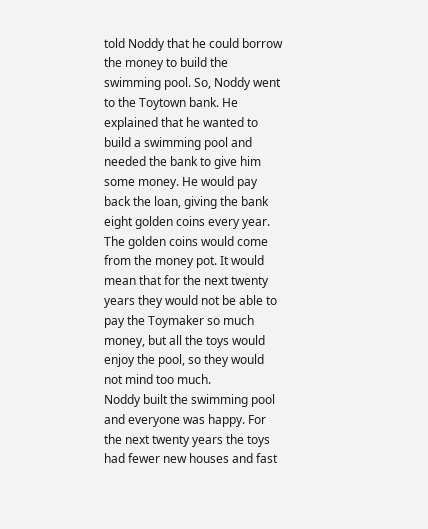told Noddy that he could borrow the money to build the swimming pool. So, Noddy went to the Toytown bank. He explained that he wanted to build a swimming pool and needed the bank to give him some money. He would pay back the loan, giving the bank eight golden coins every year. The golden coins would come from the money pot. It would mean that for the next twenty years they would not be able to pay the Toymaker so much money, but all the toys would enjoy the pool, so they would not mind too much.
Noddy built the swimming pool and everyone was happy. For the next twenty years the toys had fewer new houses and fast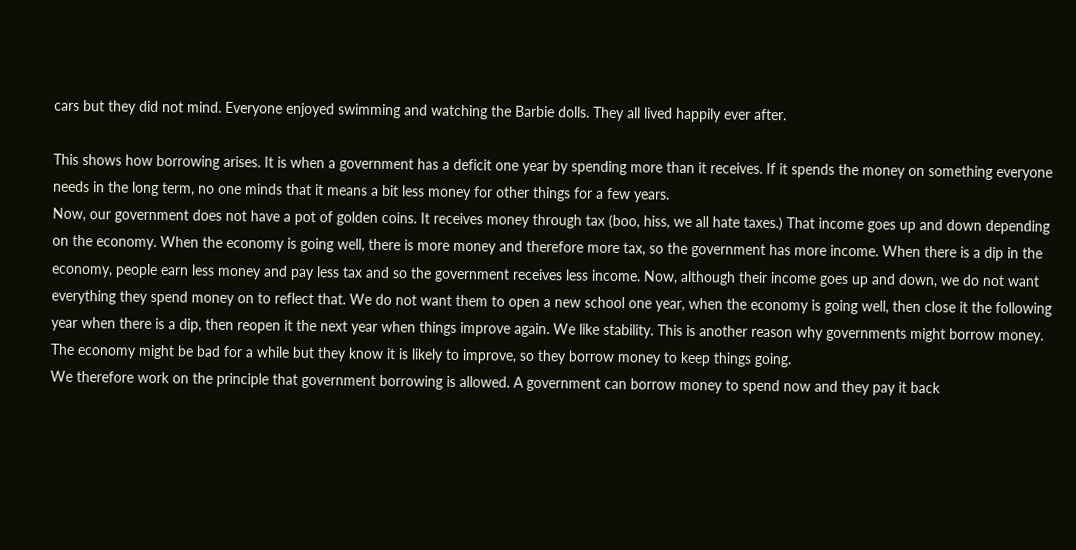cars but they did not mind. Everyone enjoyed swimming and watching the Barbie dolls. They all lived happily ever after.

This shows how borrowing arises. It is when a government has a deficit one year by spending more than it receives. If it spends the money on something everyone needs in the long term, no one minds that it means a bit less money for other things for a few years.
Now, our government does not have a pot of golden coins. It receives money through tax (boo, hiss, we all hate taxes.) That income goes up and down depending on the economy. When the economy is going well, there is more money and therefore more tax, so the government has more income. When there is a dip in the economy, people earn less money and pay less tax and so the government receives less income. Now, although their income goes up and down, we do not want everything they spend money on to reflect that. We do not want them to open a new school one year, when the economy is going well, then close it the following year when there is a dip, then reopen it the next year when things improve again. We like stability. This is another reason why governments might borrow money. The economy might be bad for a while but they know it is likely to improve, so they borrow money to keep things going.
We therefore work on the principle that government borrowing is allowed. A government can borrow money to spend now and they pay it back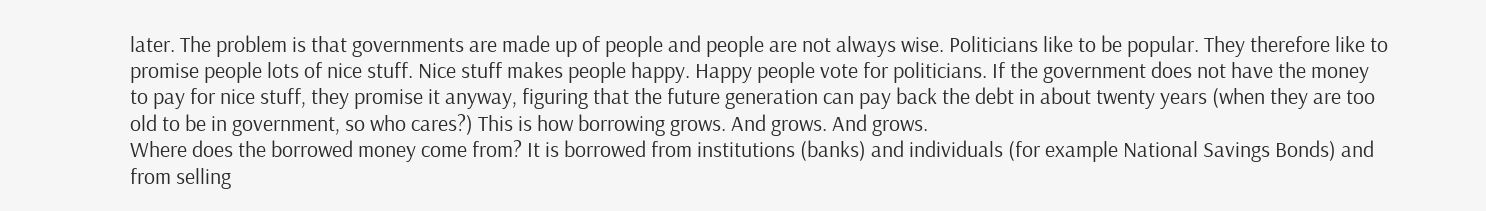later. The problem is that governments are made up of people and people are not always wise. Politicians like to be popular. They therefore like to promise people lots of nice stuff. Nice stuff makes people happy. Happy people vote for politicians. If the government does not have the money to pay for nice stuff, they promise it anyway, figuring that the future generation can pay back the debt in about twenty years (when they are too old to be in government, so who cares?) This is how borrowing grows. And grows. And grows.
Where does the borrowed money come from? It is borrowed from institutions (banks) and individuals (for example National Savings Bonds) and from selling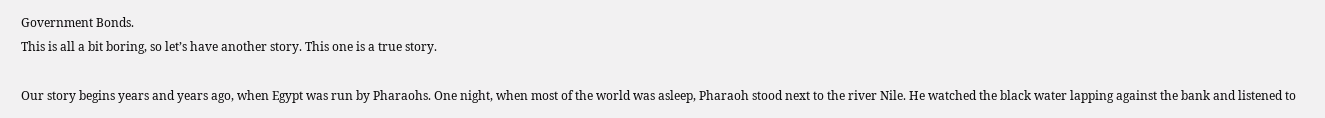Government Bonds.
This is all a bit boring, so let’s have another story. This one is a true story.

Our story begins years and years ago, when Egypt was run by Pharaohs. One night, when most of the world was asleep, Pharaoh stood next to the river Nile. He watched the black water lapping against the bank and listened to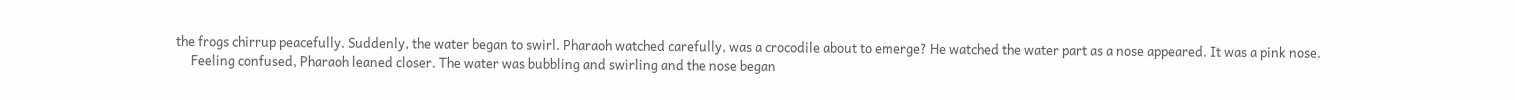the frogs chirrup peacefully. Suddenly, the water began to swirl. Pharaoh watched carefully, was a crocodile about to emerge? He watched the water part as a nose appeared. It was a pink nose.
     Feeling confused, Pharaoh leaned closer. The water was bubbling and swirling and the nose began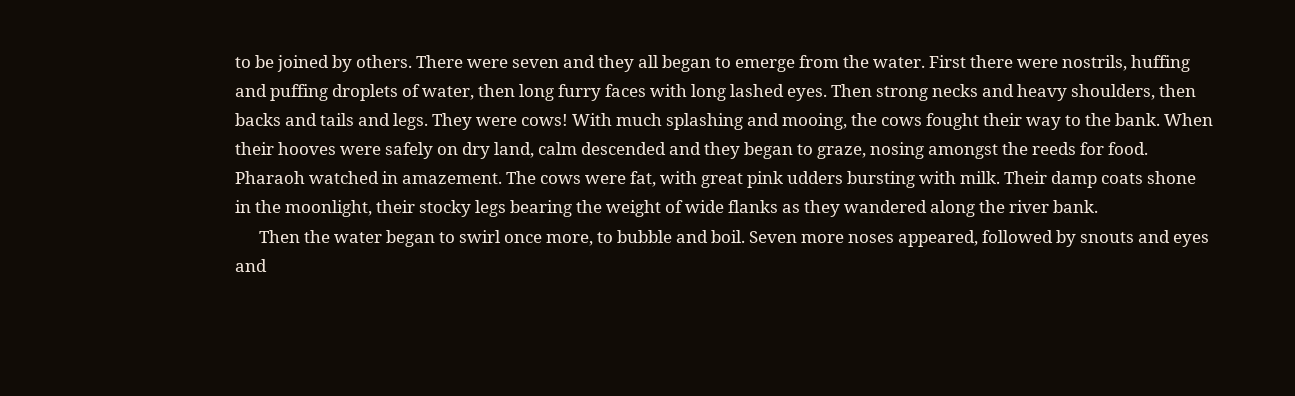to be joined by others. There were seven and they all began to emerge from the water. First there were nostrils, huffing and puffing droplets of water, then long furry faces with long lashed eyes. Then strong necks and heavy shoulders, then backs and tails and legs. They were cows! With much splashing and mooing, the cows fought their way to the bank. When their hooves were safely on dry land, calm descended and they began to graze, nosing amongst the reeds for food. Pharaoh watched in amazement. The cows were fat, with great pink udders bursting with milk. Their damp coats shone in the moonlight, their stocky legs bearing the weight of wide flanks as they wandered along the river bank.
      Then the water began to swirl once more, to bubble and boil. Seven more noses appeared, followed by snouts and eyes and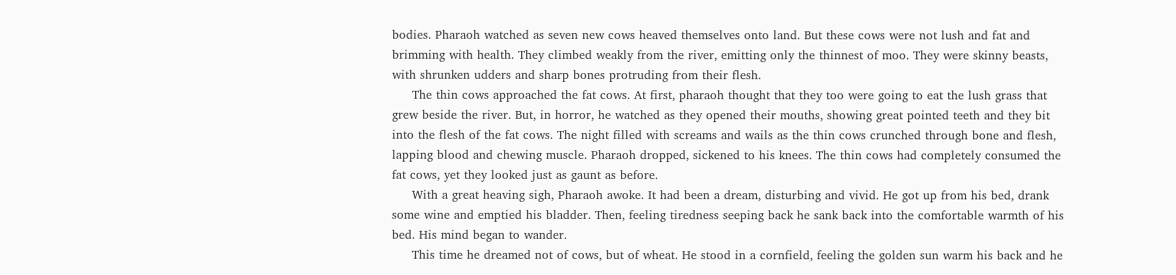bodies. Pharaoh watched as seven new cows heaved themselves onto land. But these cows were not lush and fat and brimming with health. They climbed weakly from the river, emitting only the thinnest of moo. They were skinny beasts, with shrunken udders and sharp bones protruding from their flesh.
     The thin cows approached the fat cows. At first, pharaoh thought that they too were going to eat the lush grass that grew beside the river. But, in horror, he watched as they opened their mouths, showing great pointed teeth and they bit into the flesh of the fat cows. The night filled with screams and wails as the thin cows crunched through bone and flesh, lapping blood and chewing muscle. Pharaoh dropped, sickened to his knees. The thin cows had completely consumed the fat cows, yet they looked just as gaunt as before.
     With a great heaving sigh, Pharaoh awoke. It had been a dream, disturbing and vivid. He got up from his bed, drank some wine and emptied his bladder. Then, feeling tiredness seeping back he sank back into the comfortable warmth of his bed. His mind began to wander.
     This time he dreamed not of cows, but of wheat. He stood in a cornfield, feeling the golden sun warm his back and he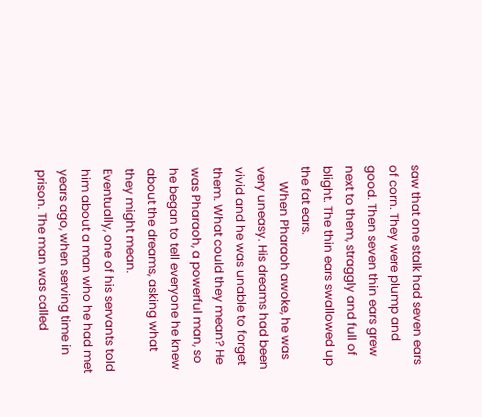saw that one stalk had seven ears of corn. They were plump and good. Then seven thin ears grew next to them, straggly and full of blight. The thin ears swallowed up the fat ears.
     When Pharaoh awoke, he was very uneasy. His dreams had been vivid and he was unable to forget them. What could they mean? He was Pharaoh, a powerful man, so he began to tell everyone he knew about the dreams, asking what they might mean.
Eventually, one of his servants told him about a man who he had met years ago, when serving time in prison. The man was called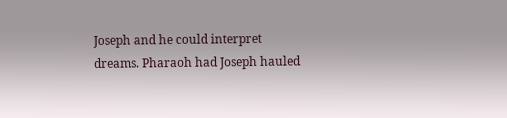Joseph and he could interpret dreams. Pharaoh had Joseph hauled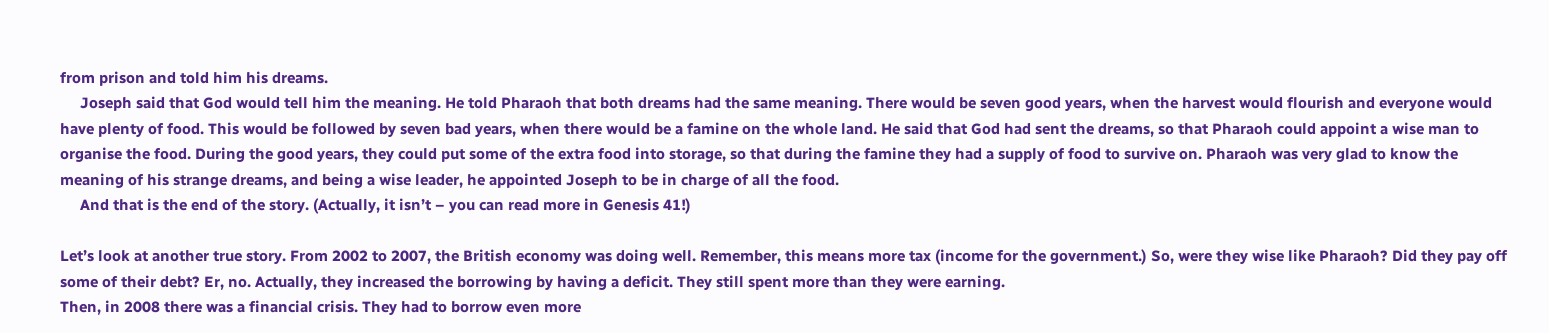from prison and told him his dreams.
     Joseph said that God would tell him the meaning. He told Pharaoh that both dreams had the same meaning. There would be seven good years, when the harvest would flourish and everyone would have plenty of food. This would be followed by seven bad years, when there would be a famine on the whole land. He said that God had sent the dreams, so that Pharaoh could appoint a wise man to organise the food. During the good years, they could put some of the extra food into storage, so that during the famine they had a supply of food to survive on. Pharaoh was very glad to know the meaning of his strange dreams, and being a wise leader, he appointed Joseph to be in charge of all the food.
     And that is the end of the story. (Actually, it isn’t – you can read more in Genesis 41!)

Let’s look at another true story. From 2002 to 2007, the British economy was doing well. Remember, this means more tax (income for the government.) So, were they wise like Pharaoh? Did they pay off some of their debt? Er, no. Actually, they increased the borrowing by having a deficit. They still spent more than they were earning.
Then, in 2008 there was a financial crisis. They had to borrow even more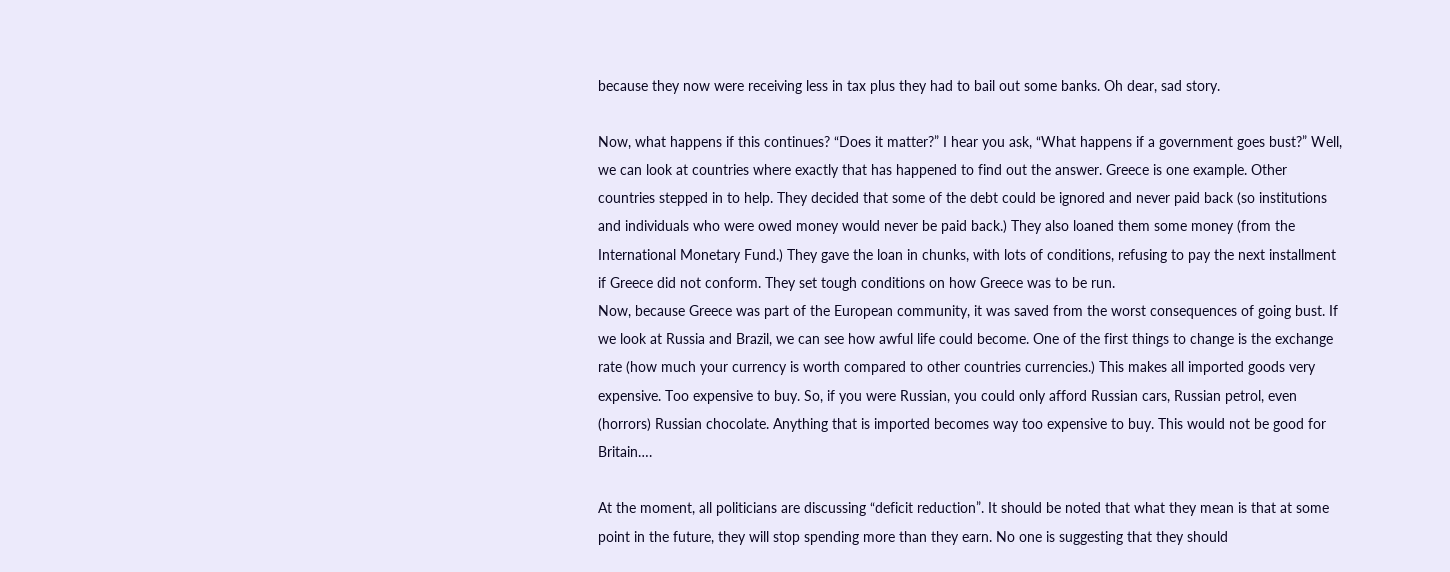because they now were receiving less in tax plus they had to bail out some banks. Oh dear, sad story.

Now, what happens if this continues? “Does it matter?” I hear you ask, “What happens if a government goes bust?” Well, we can look at countries where exactly that has happened to find out the answer. Greece is one example. Other countries stepped in to help. They decided that some of the debt could be ignored and never paid back (so institutions and individuals who were owed money would never be paid back.) They also loaned them some money (from the International Monetary Fund.) They gave the loan in chunks, with lots of conditions, refusing to pay the next installment if Greece did not conform. They set tough conditions on how Greece was to be run.
Now, because Greece was part of the European community, it was saved from the worst consequences of going bust. If we look at Russia and Brazil, we can see how awful life could become. One of the first things to change is the exchange rate (how much your currency is worth compared to other countries currencies.) This makes all imported goods very expensive. Too expensive to buy. So, if you were Russian, you could only afford Russian cars, Russian petrol, even (horrors) Russian chocolate. Anything that is imported becomes way too expensive to buy. This would not be good for Britain….

At the moment, all politicians are discussing “deficit reduction”. It should be noted that what they mean is that at some point in the future, they will stop spending more than they earn. No one is suggesting that they should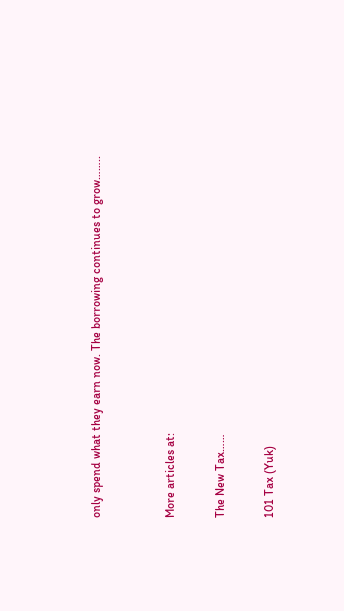only spend what they earn now. The borrowing continues to grow……..


More articles at:

The New Tax……

101 Tax (Yuk)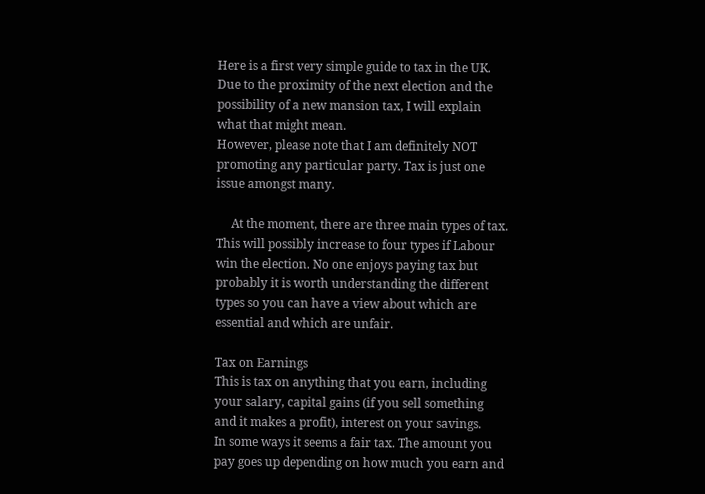Here is a first very simple guide to tax in the UK. Due to the proximity of the next election and the possibility of a new mansion tax, I will explain what that might mean.
However, please note that I am definitely NOT promoting any particular party. Tax is just one issue amongst many.

     At the moment, there are three main types of tax. This will possibly increase to four types if Labour win the election. No one enjoys paying tax but probably it is worth understanding the different types so you can have a view about which are essential and which are unfair.

Tax on Earnings
This is tax on anything that you earn, including your salary, capital gains (if you sell something and it makes a profit), interest on your savings.
In some ways it seems a fair tax. The amount you pay goes up depending on how much you earn and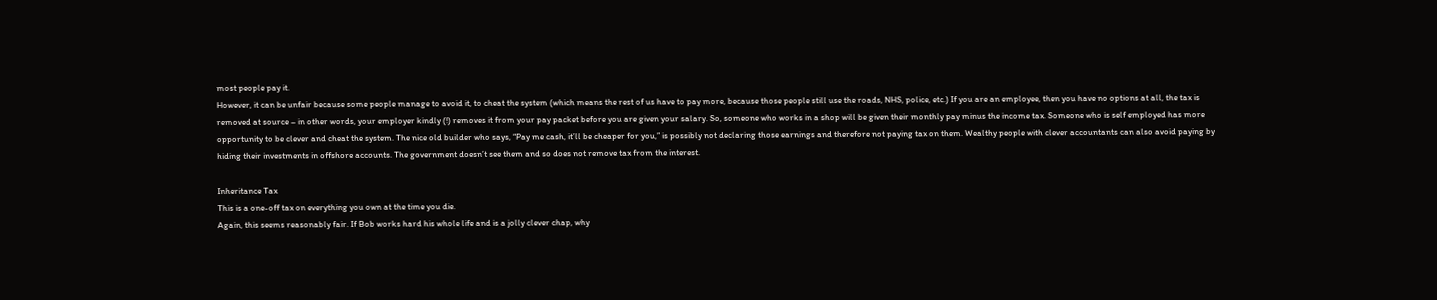most people pay it.
However, it can be unfair because some people manage to avoid it, to cheat the system (which means the rest of us have to pay more, because those people still use the roads, NHS, police, etc.) If you are an employee, then you have no options at all, the tax is removed at source – in other words, your employer kindly (!) removes it from your pay packet before you are given your salary. So, someone who works in a shop will be given their monthly pay minus the income tax. Someone who is self employed has more opportunity to be clever and cheat the system. The nice old builder who says, “Pay me cash, it’ll be cheaper for you,” is possibly not declaring those earnings and therefore not paying tax on them. Wealthy people with clever accountants can also avoid paying by hiding their investments in offshore accounts. The government doesn’t see them and so does not remove tax from the interest.

Inheritance Tax
This is a one-off tax on everything you own at the time you die.
Again, this seems reasonably fair. If Bob works hard his whole life and is a jolly clever chap, why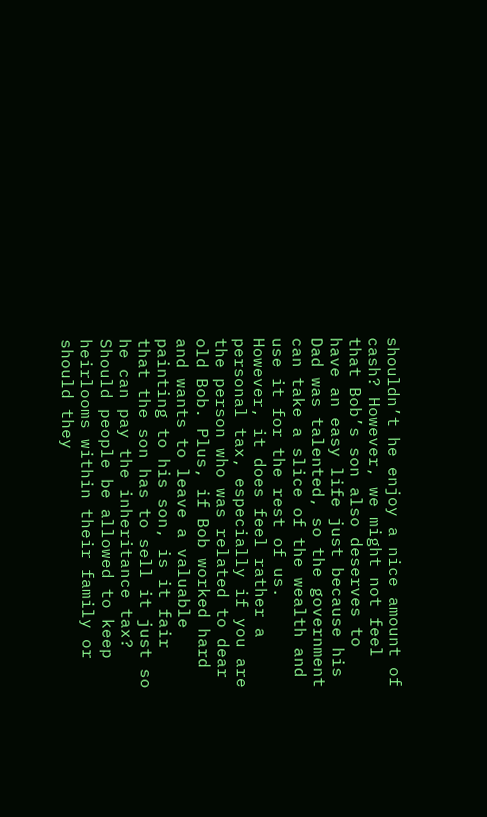shouldn’t he enjoy a nice amount of cash? However, we might not feel that Bob’s son also deserves to have an easy life just because his Dad was talented, so the government can take a slice of the wealth and use it for the rest of us.
However, it does feel rather a personal tax, especially if you are the person who was related to dear old Bob. Plus, if Bob worked hard and wants to leave a valuable painting to his son, is it fair that the son has to sell it just so he can pay the inheritance tax? Should people be allowed to keep heirlooms within their family or should they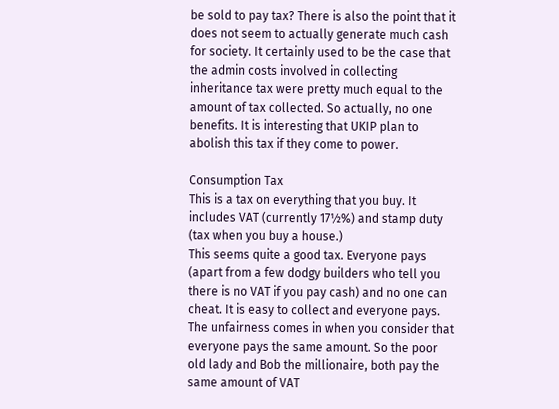be sold to pay tax? There is also the point that it does not seem to actually generate much cash for society. It certainly used to be the case that the admin costs involved in collecting inheritance tax were pretty much equal to the amount of tax collected. So actually, no one benefits. It is interesting that UKIP plan to abolish this tax if they come to power.

Consumption Tax
This is a tax on everything that you buy. It includes VAT (currently 17½%) and stamp duty (tax when you buy a house.)
This seems quite a good tax. Everyone pays (apart from a few dodgy builders who tell you there is no VAT if you pay cash) and no one can cheat. It is easy to collect and everyone pays.
The unfairness comes in when you consider that everyone pays the same amount. So the poor old lady and Bob the millionaire, both pay the same amount of VAT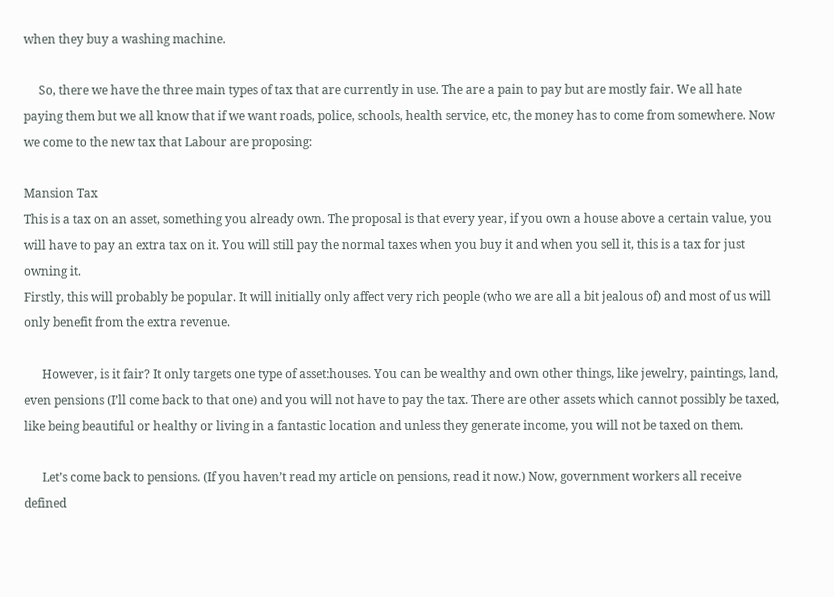when they buy a washing machine.

     So, there we have the three main types of tax that are currently in use. The are a pain to pay but are mostly fair. We all hate paying them but we all know that if we want roads, police, schools, health service, etc, the money has to come from somewhere. Now we come to the new tax that Labour are proposing:

Mansion Tax
This is a tax on an asset, something you already own. The proposal is that every year, if you own a house above a certain value, you will have to pay an extra tax on it. You will still pay the normal taxes when you buy it and when you sell it, this is a tax for just owning it.
Firstly, this will probably be popular. It will initially only affect very rich people (who we are all a bit jealous of) and most of us will only benefit from the extra revenue.

      However, is it fair? It only targets one type of asset:houses. You can be wealthy and own other things, like jewelry, paintings, land, even pensions (I’ll come back to that one) and you will not have to pay the tax. There are other assets which cannot possibly be taxed, like being beautiful or healthy or living in a fantastic location and unless they generate income, you will not be taxed on them.

      Let’s come back to pensions. (If you haven’t read my article on pensions, read it now.) Now, government workers all receive defined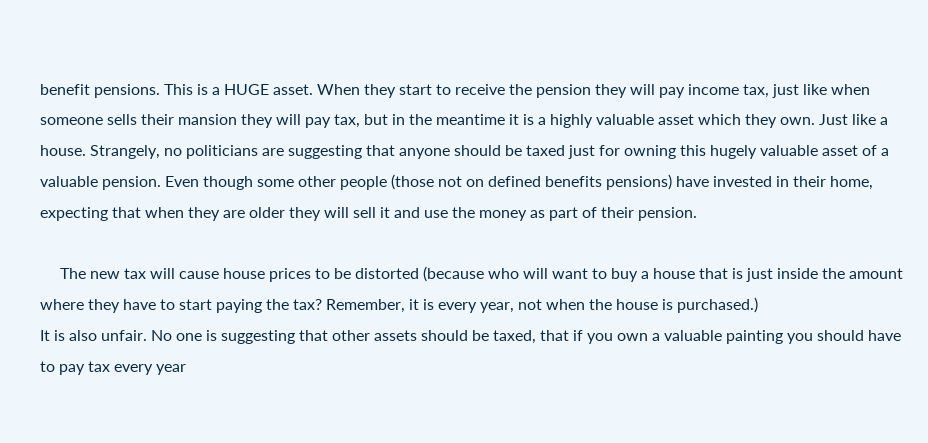benefit pensions. This is a HUGE asset. When they start to receive the pension they will pay income tax, just like when someone sells their mansion they will pay tax, but in the meantime it is a highly valuable asset which they own. Just like a house. Strangely, no politicians are suggesting that anyone should be taxed just for owning this hugely valuable asset of a valuable pension. Even though some other people (those not on defined benefits pensions) have invested in their home, expecting that when they are older they will sell it and use the money as part of their pension.

     The new tax will cause house prices to be distorted (because who will want to buy a house that is just inside the amount where they have to start paying the tax? Remember, it is every year, not when the house is purchased.)
It is also unfair. No one is suggesting that other assets should be taxed, that if you own a valuable painting you should have to pay tax every year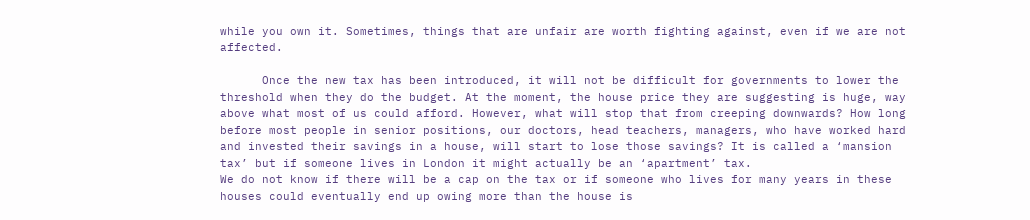while you own it. Sometimes, things that are unfair are worth fighting against, even if we are not affected.

      Once the new tax has been introduced, it will not be difficult for governments to lower the threshold when they do the budget. At the moment, the house price they are suggesting is huge, way above what most of us could afford. However, what will stop that from creeping downwards? How long before most people in senior positions, our doctors, head teachers, managers, who have worked hard and invested their savings in a house, will start to lose those savings? It is called a ‘mansion tax’ but if someone lives in London it might actually be an ‘apartment’ tax.
We do not know if there will be a cap on the tax or if someone who lives for many years in these houses could eventually end up owing more than the house is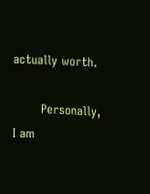actually worth.

       Personally, I am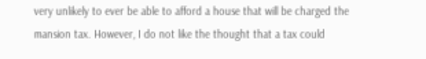very unlikely to ever be able to afford a house that will be charged the mansion tax. However, I do not like the thought that a tax could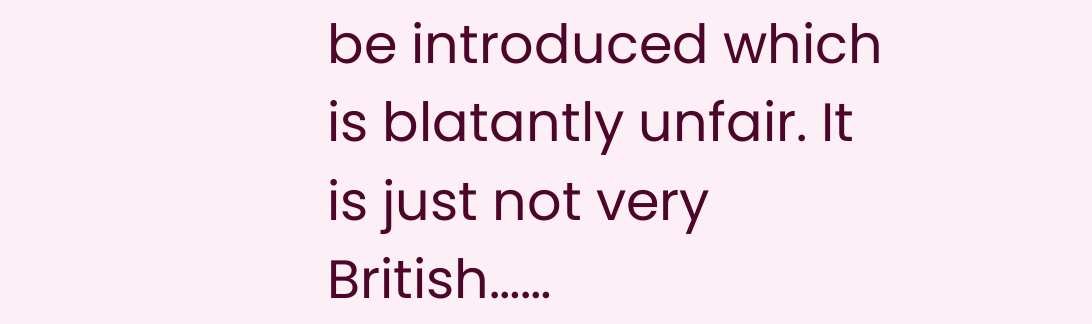be introduced which is blatantly unfair. It is just not very British……